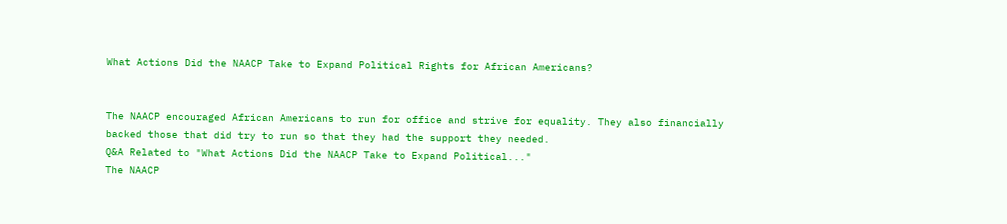What Actions Did the NAACP Take to Expand Political Rights for African Americans?


The NAACP encouraged African Americans to run for office and strive for equality. They also financially backed those that did try to run so that they had the support they needed.
Q&A Related to "What Actions Did the NAACP Take to Expand Political..."
The NAACP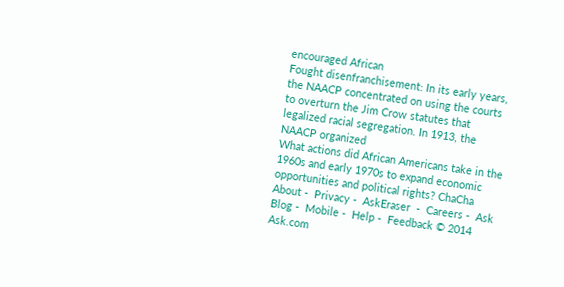encouraged African
Fought disenfranchisement: In its early years, the NAACP concentrated on using the courts to overturn the Jim Crow statutes that legalized racial segregation. In 1913, the NAACP organized
What actions did African Americans take in the 1960s and early 1970s to expand economic opportunities and political rights? ChaCha
About -  Privacy -  AskEraser  -  Careers -  Ask Blog -  Mobile -  Help -  Feedback © 2014 Ask.com